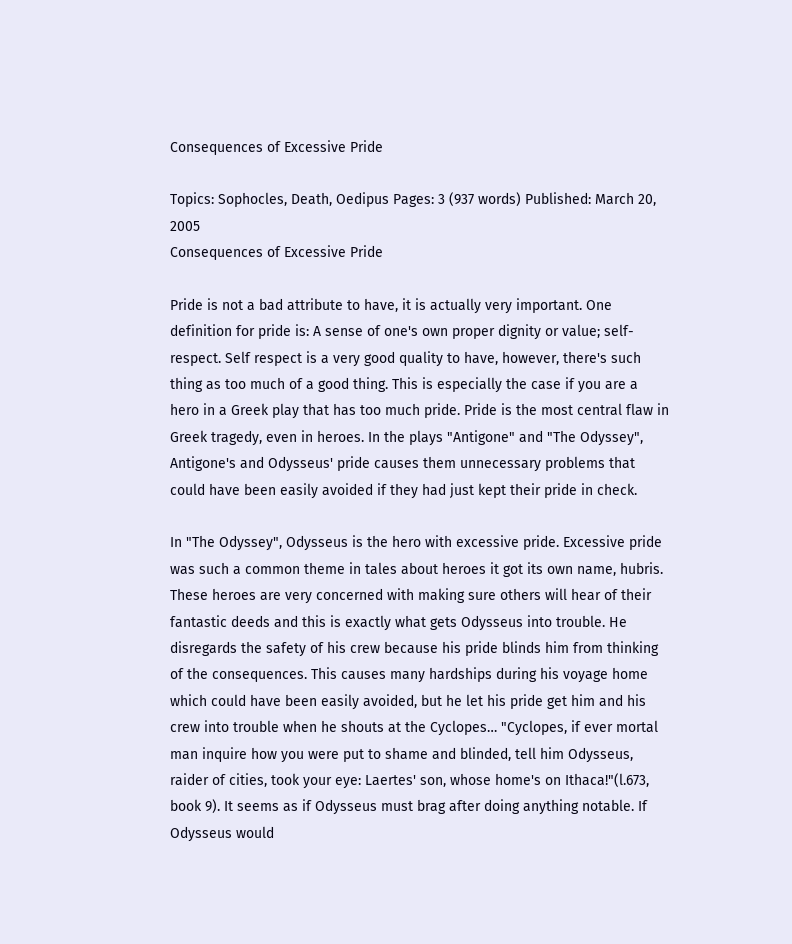Consequences of Excessive Pride

Topics: Sophocles, Death, Oedipus Pages: 3 (937 words) Published: March 20, 2005
Consequences of Excessive Pride

Pride is not a bad attribute to have, it is actually very important. One definition for pride is: A sense of one's own proper dignity or value; self-respect. Self respect is a very good quality to have, however, there's such thing as too much of a good thing. This is especially the case if you are a hero in a Greek play that has too much pride. Pride is the most central flaw in Greek tragedy, even in heroes. In the plays "Antigone" and "The Odyssey", Antigone's and Odysseus' pride causes them unnecessary problems that could have been easily avoided if they had just kept their pride in check.

In "The Odyssey", Odysseus is the hero with excessive pride. Excessive pride was such a common theme in tales about heroes it got its own name, hubris. These heroes are very concerned with making sure others will hear of their fantastic deeds and this is exactly what gets Odysseus into trouble. He disregards the safety of his crew because his pride blinds him from thinking of the consequences. This causes many hardships during his voyage home which could have been easily avoided, but he let his pride get him and his crew into trouble when he shouts at the Cyclopes… "Cyclopes, if ever mortal man inquire how you were put to shame and blinded, tell him Odysseus, raider of cities, took your eye: Laertes' son, whose home's on Ithaca!"(l.673, book 9). It seems as if Odysseus must brag after doing anything notable. If Odysseus would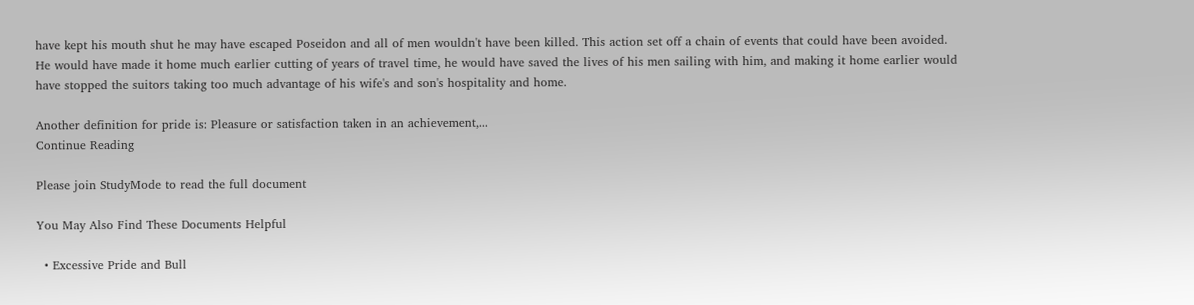have kept his mouth shut he may have escaped Poseidon and all of men wouldn't have been killed. This action set off a chain of events that could have been avoided. He would have made it home much earlier cutting of years of travel time, he would have saved the lives of his men sailing with him, and making it home earlier would have stopped the suitors taking too much advantage of his wife's and son's hospitality and home.

Another definition for pride is: Pleasure or satisfaction taken in an achievement,...
Continue Reading

Please join StudyMode to read the full document

You May Also Find These Documents Helpful

  • Excessive Pride and Bull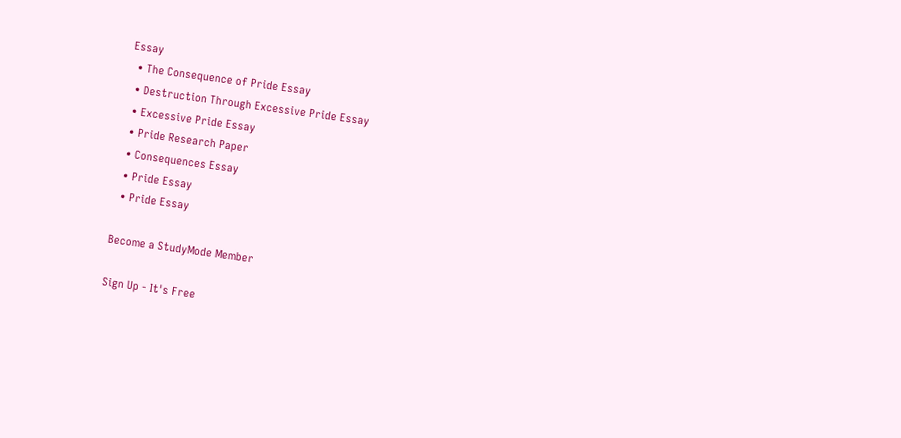Essay
  • The Consequence of Pride Essay
  • Destruction Through Excessive Pride Essay
  • Excessive Pride Essay
  • Pride Research Paper
  • Consequences Essay
  • Pride Essay
  • Pride Essay

Become a StudyMode Member

Sign Up - It's Free